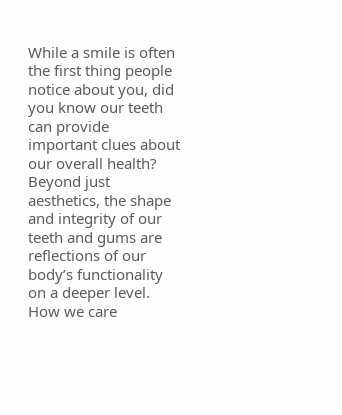While a smile is often the first thing people notice about you, did you know our teeth can provide important clues about our overall health? Beyond just aesthetics, the shape and integrity of our teeth and gums are reflections of our body’s functionality on a deeper level. How we care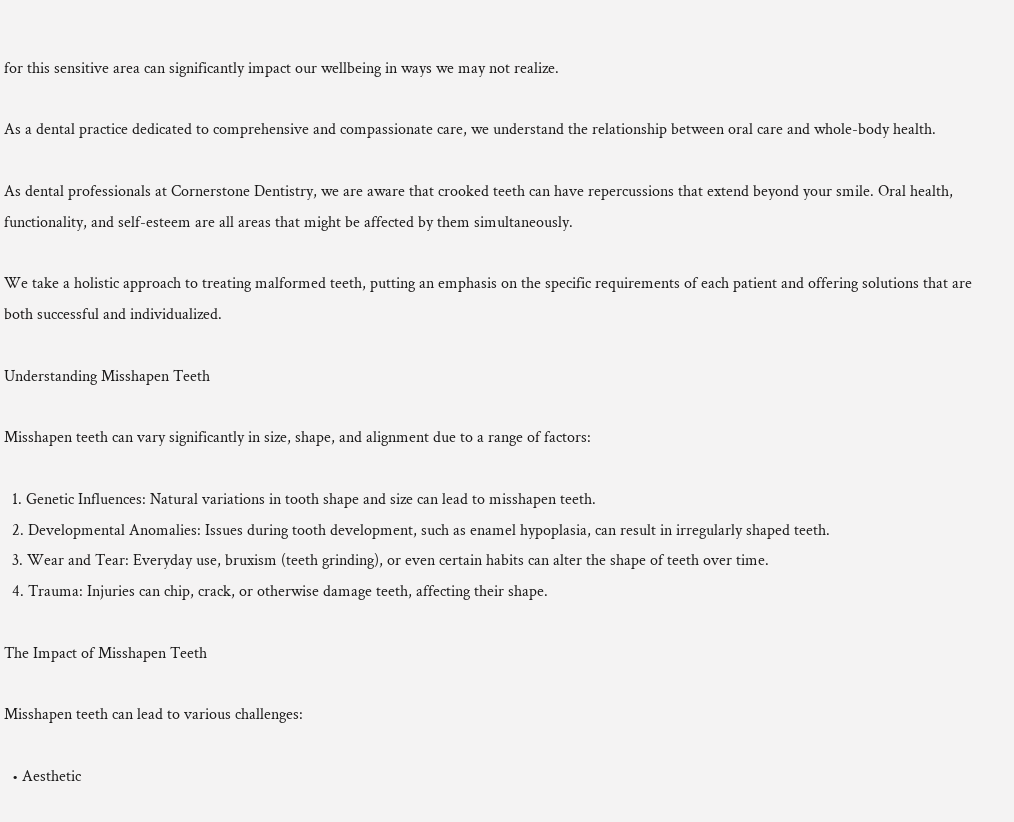for this sensitive area can significantly impact our wellbeing in ways we may not realize.

As a dental practice dedicated to comprehensive and compassionate care, we understand the relationship between oral care and whole-body health.

As dental professionals at Cornerstone Dentistry, we are aware that crooked teeth can have repercussions that extend beyond your smile. Oral health, functionality, and self-esteem are all areas that might be affected by them simultaneously.

We take a holistic approach to treating malformed teeth, putting an emphasis on the specific requirements of each patient and offering solutions that are both successful and individualized.

Understanding Misshapen Teeth

Misshapen teeth can vary significantly in size, shape, and alignment due to a range of factors:

  1. Genetic Influences: Natural variations in tooth shape and size can lead to misshapen teeth.
  2. Developmental Anomalies: Issues during tooth development, such as enamel hypoplasia, can result in irregularly shaped teeth.
  3. Wear and Tear: Everyday use, bruxism (teeth grinding), or even certain habits can alter the shape of teeth over time.
  4. Trauma: Injuries can chip, crack, or otherwise damage teeth, affecting their shape.

The Impact of Misshapen Teeth

Misshapen teeth can lead to various challenges:

  • Aesthetic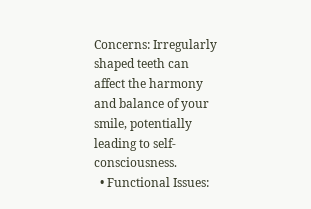Concerns: Irregularly shaped teeth can affect the harmony and balance of your smile, potentially leading to self-consciousness.
  • Functional Issues: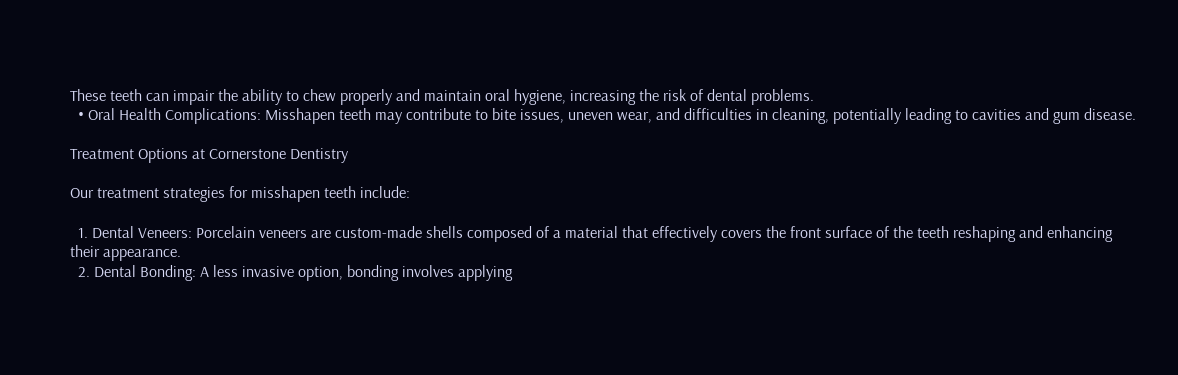These teeth can impair the ability to chew properly and maintain oral hygiene, increasing the risk of dental problems.
  • Oral Health Complications: Misshapen teeth may contribute to bite issues, uneven wear, and difficulties in cleaning, potentially leading to cavities and gum disease.

Treatment Options at Cornerstone Dentistry

Our treatment strategies for misshapen teeth include:

  1. Dental Veneers: Porcelain veneers are custom-made shells composed of a material that effectively covers the front surface of the teeth reshaping and enhancing their appearance.
  2. Dental Bonding: A less invasive option, bonding involves applying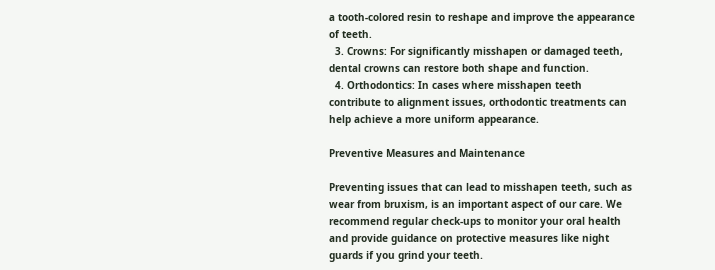a tooth-colored resin to reshape and improve the appearance of teeth.
  3. Crowns: For significantly misshapen or damaged teeth, dental crowns can restore both shape and function.
  4. Orthodontics: In cases where misshapen teeth contribute to alignment issues, orthodontic treatments can help achieve a more uniform appearance.

Preventive Measures and Maintenance

Preventing issues that can lead to misshapen teeth, such as wear from bruxism, is an important aspect of our care. We recommend regular check-ups to monitor your oral health and provide guidance on protective measures like night guards if you grind your teeth.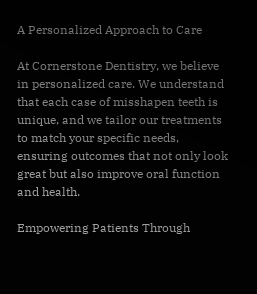A Personalized Approach to Care

At Cornerstone Dentistry, we believe in personalized care. We understand that each case of misshapen teeth is unique, and we tailor our treatments to match your specific needs, ensuring outcomes that not only look great but also improve oral function and health.

Empowering Patients Through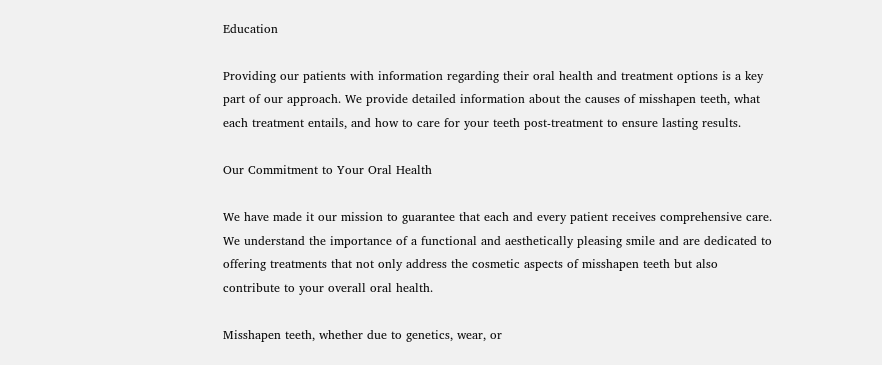Education

Providing our patients with information regarding their oral health and treatment options is a key part of our approach. We provide detailed information about the causes of misshapen teeth, what each treatment entails, and how to care for your teeth post-treatment to ensure lasting results.

Our Commitment to Your Oral Health

We have made it our mission to guarantee that each and every patient receives comprehensive care. We understand the importance of a functional and aesthetically pleasing smile and are dedicated to offering treatments that not only address the cosmetic aspects of misshapen teeth but also contribute to your overall oral health.

Misshapen teeth, whether due to genetics, wear, or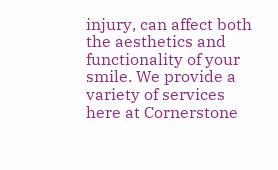injury, can affect both the aesthetics and functionality of your smile. We provide a variety of services here at Cornerstone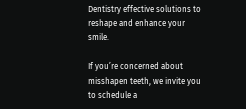Dentistry effective solutions to reshape and enhance your smile.

If you’re concerned about misshapen teeth, we invite you to schedule a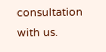consultation with us.